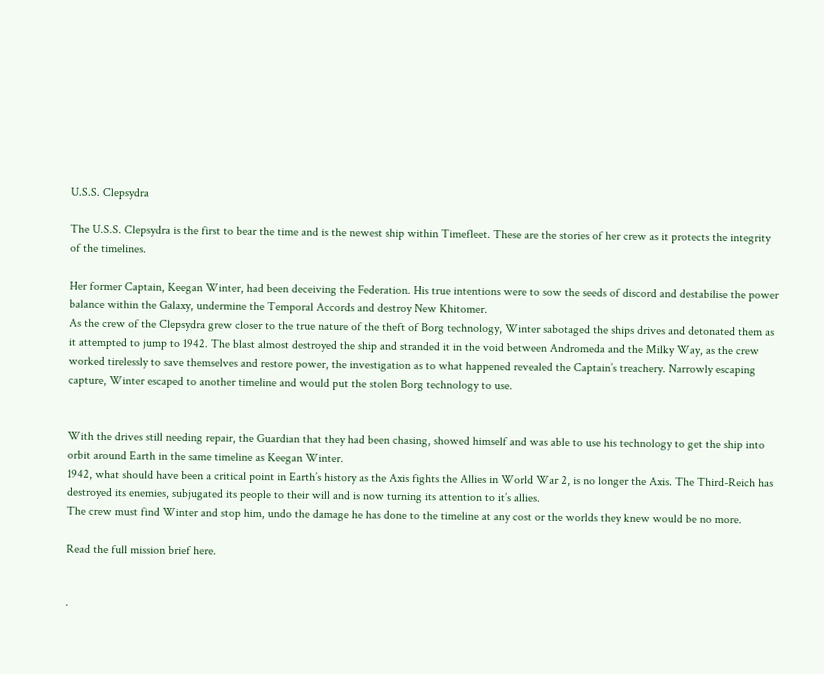U.S.S. Clepsydra

The U.S.S. Clepsydra is the first to bear the time and is the newest ship within Timefleet. These are the stories of her crew as it protects the integrity of the timelines.

Her former Captain, Keegan Winter, had been deceiving the Federation. His true intentions were to sow the seeds of discord and destabilise the power balance within the Galaxy, undermine the Temporal Accords and destroy New Khitomer.
As the crew of the Clepsydra grew closer to the true nature of the theft of Borg technology, Winter sabotaged the ships drives and detonated them as it attempted to jump to 1942. The blast almost destroyed the ship and stranded it in the void between Andromeda and the Milky Way, as the crew worked tirelessly to save themselves and restore power, the investigation as to what happened revealed the Captain’s treachery. Narrowly escaping capture, Winter escaped to another timeline and would put the stolen Borg technology to use.


With the drives still needing repair, the Guardian that they had been chasing, showed himself and was able to use his technology to get the ship into orbit around Earth in the same timeline as Keegan Winter.
1942, what should have been a critical point in Earth’s history as the Axis fights the Allies in World War 2, is no longer the Axis. The Third-Reich has destroyed its enemies, subjugated its people to their will and is now turning its attention to it’s allies.
The crew must find Winter and stop him, undo the damage he has done to the timeline at any cost or the worlds they knew would be no more.

Read the full mission brief here.


·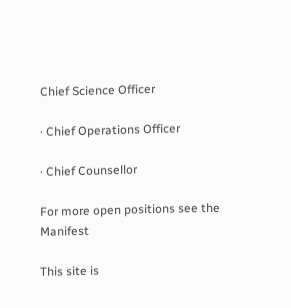Chief Science Officer

· Chief Operations Officer

· Chief Counsellor

For more open positions see the Manifest

This site is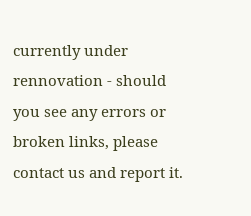currently under rennovation - should you see any errors or broken links, please contact us and report it.